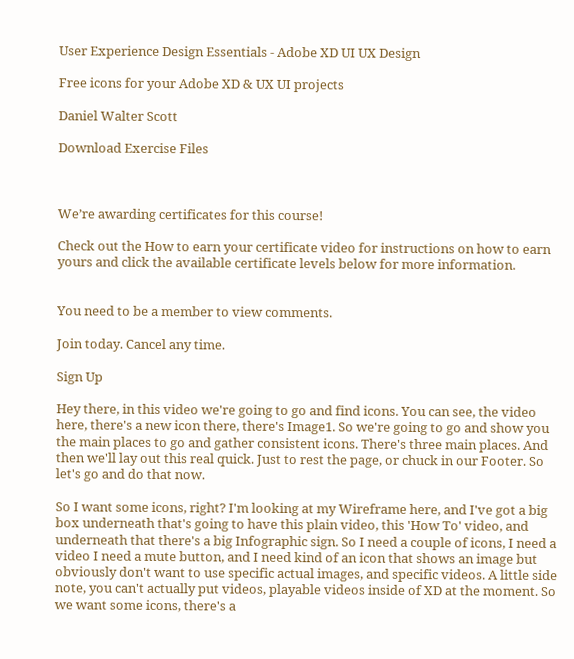User Experience Design Essentials - Adobe XD UI UX Design

Free icons for your Adobe XD & UX UI projects

Daniel Walter Scott

Download Exercise Files



We’re awarding certificates for this course!

Check out the How to earn your certificate video for instructions on how to earn yours and click the available certificate levels below for more information.


You need to be a member to view comments.

Join today. Cancel any time.

Sign Up

Hey there, in this video we're going to go and find icons. You can see, the video here, there's a new icon there, there's Image1. So we're going to go and show you the main places to go and gather consistent icons. There's three main places. And then we'll lay out this real quick. Just to rest the page, or chuck in our Footer. So let's go and do that now.

So I want some icons, right? I'm looking at my Wireframe here, and I've got a big box underneath that's going to have this plain video, this 'How To' video, and underneath that there's a big Infographic sign. So I need a couple of icons, I need a video I need a mute button, and I need kind of an icon that shows an image but obviously don't want to use specific actual images, and specific videos. A little side note, you can't actually put videos, playable videos inside of XD at the moment. So we want some icons, there's a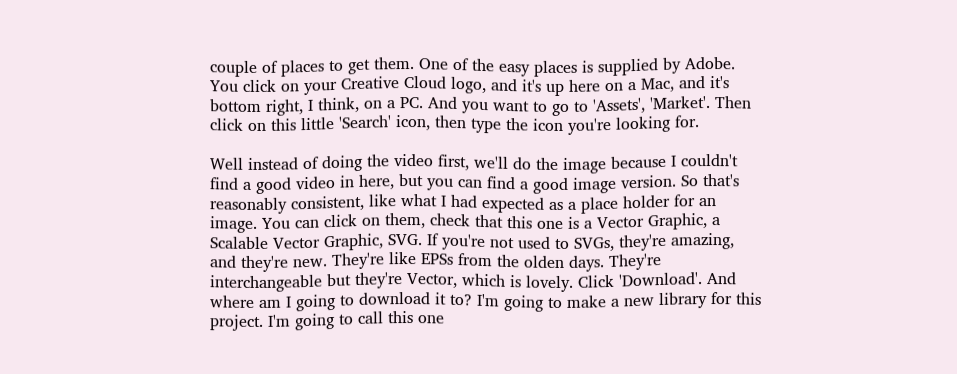couple of places to get them. One of the easy places is supplied by Adobe. You click on your Creative Cloud logo, and it's up here on a Mac, and it's bottom right, I think, on a PC. And you want to go to 'Assets', 'Market'. Then click on this little 'Search' icon, then type the icon you're looking for.

Well instead of doing the video first, we'll do the image because I couldn't find a good video in here, but you can find a good image version. So that's reasonably consistent, like what I had expected as a place holder for an image. You can click on them, check that this one is a Vector Graphic, a Scalable Vector Graphic, SVG. If you're not used to SVGs, they're amazing, and they're new. They're like EPSs from the olden days. They're interchangeable but they're Vector, which is lovely. Click 'Download'. And where am I going to download it to? I'm going to make a new library for this project. I'm going to call this one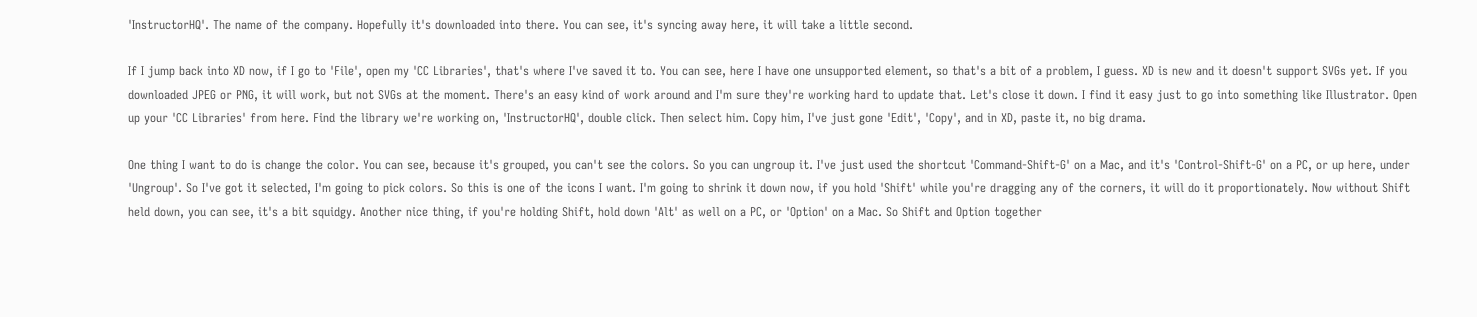'InstructorHQ'. The name of the company. Hopefully it's downloaded into there. You can see, it's syncing away here, it will take a little second.

If I jump back into XD now, if I go to 'File', open my 'CC Libraries', that's where I've saved it to. You can see, here I have one unsupported element, so that's a bit of a problem, I guess. XD is new and it doesn't support SVGs yet. If you downloaded JPEG or PNG, it will work, but not SVGs at the moment. There's an easy kind of work around and I'm sure they're working hard to update that. Let's close it down. I find it easy just to go into something like Illustrator. Open up your 'CC Libraries' from here. Find the library we're working on, 'InstructorHQ', double click. Then select him. Copy him, I've just gone 'Edit', 'Copy', and in XD, paste it, no big drama.

One thing I want to do is change the color. You can see, because it's grouped, you can't see the colors. So you can ungroup it. I've just used the shortcut 'Command-Shift-G' on a Mac, and it's 'Control-Shift-G' on a PC, or up here, under 'Ungroup'. So I've got it selected, I'm going to pick colors. So this is one of the icons I want. I'm going to shrink it down now, if you hold 'Shift' while you're dragging any of the corners, it will do it proportionately. Now without Shift held down, you can see, it's a bit squidgy. Another nice thing, if you're holding Shift, hold down 'Alt' as well on a PC, or 'Option' on a Mac. So Shift and Option together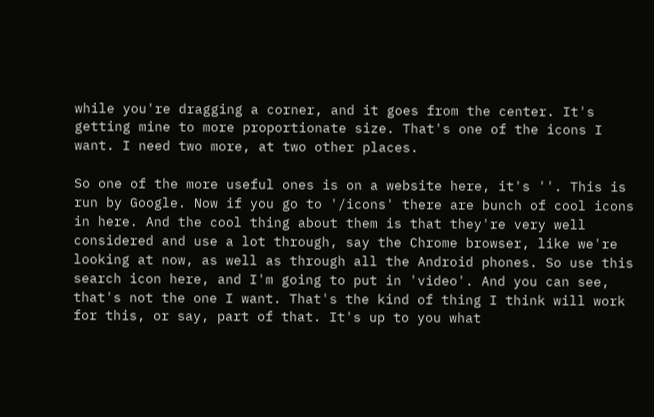while you're dragging a corner, and it goes from the center. It's getting mine to more proportionate size. That's one of the icons I want. I need two more, at two other places.

So one of the more useful ones is on a website here, it's ''. This is run by Google. Now if you go to '/icons' there are bunch of cool icons in here. And the cool thing about them is that they're very well considered and use a lot through, say the Chrome browser, like we're looking at now, as well as through all the Android phones. So use this search icon here, and I'm going to put in 'video'. And you can see, that's not the one I want. That's the kind of thing I think will work for this, or say, part of that. It's up to you what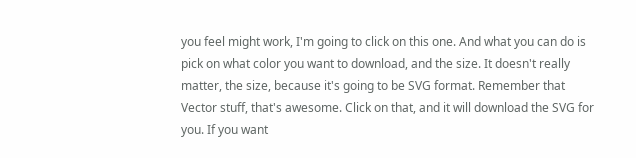you feel might work, I'm going to click on this one. And what you can do is pick on what color you want to download, and the size. It doesn't really matter, the size, because it's going to be SVG format. Remember that Vector stuff, that's awesome. Click on that, and it will download the SVG for you. If you want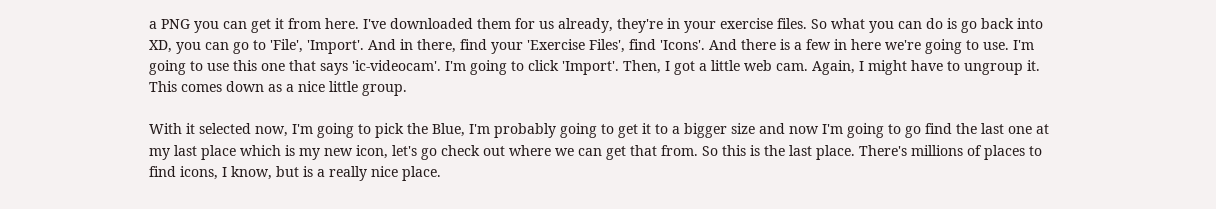a PNG you can get it from here. I've downloaded them for us already, they're in your exercise files. So what you can do is go back into XD, you can go to 'File', 'Import'. And in there, find your 'Exercise Files', find 'Icons'. And there is a few in here we're going to use. I'm going to use this one that says 'ic-videocam'. I'm going to click 'Import'. Then, I got a little web cam. Again, I might have to ungroup it. This comes down as a nice little group.

With it selected now, I'm going to pick the Blue, I'm probably going to get it to a bigger size and now I'm going to go find the last one at my last place which is my new icon, let's go check out where we can get that from. So this is the last place. There's millions of places to find icons, I know, but is a really nice place.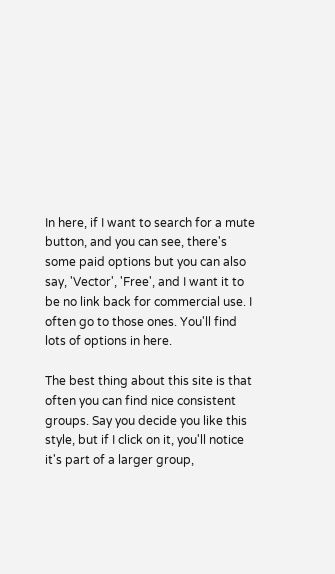In here, if I want to search for a mute button, and you can see, there's some paid options but you can also say, 'Vector', 'Free', and I want it to be no link back for commercial use. I often go to those ones. You'll find lots of options in here.

The best thing about this site is that often you can find nice consistent groups. Say you decide you like this style, but if I click on it, you'll notice it's part of a larger group,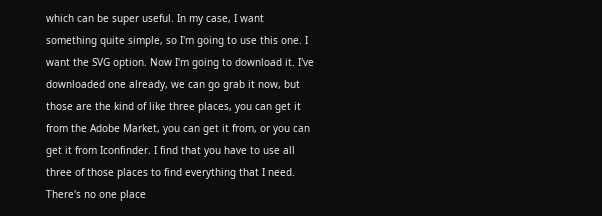which can be super useful. In my case, I want something quite simple, so I'm going to use this one. I want the SVG option. Now I'm going to download it. I've downloaded one already, we can go grab it now, but those are the kind of like three places, you can get it from the Adobe Market, you can get it from, or you can get it from Iconfinder. I find that you have to use all three of those places to find everything that I need. There's no one place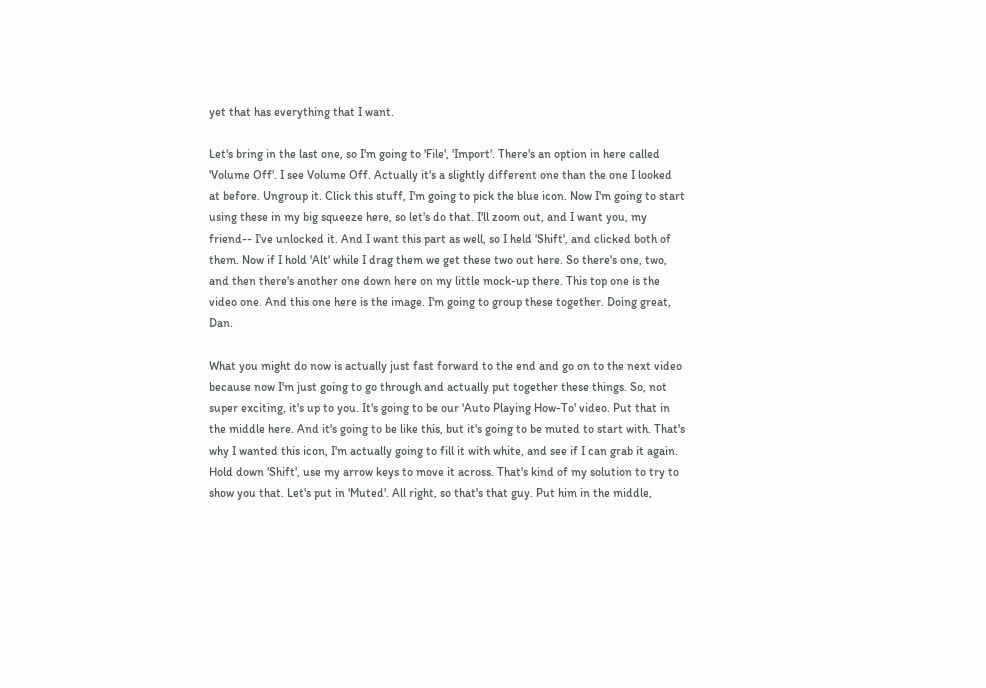yet that has everything that I want.

Let's bring in the last one, so I'm going to 'File', 'Import'. There's an option in here called 'Volume Off'. I see Volume Off. Actually it's a slightly different one than the one I looked at before. Ungroup it. Click this stuff, I'm going to pick the blue icon. Now I'm going to start using these in my big squeeze here, so let's do that. I'll zoom out, and I want you, my friend-- I've unlocked it. And I want this part as well, so I held 'Shift', and clicked both of them. Now if I hold 'Alt' while I drag them we get these two out here. So there's one, two, and then there's another one down here on my little mock-up there. This top one is the video one. And this one here is the image. I'm going to group these together. Doing great, Dan.

What you might do now is actually just fast forward to the end and go on to the next video because now I'm just going to go through and actually put together these things. So, not super exciting, it's up to you. It's going to be our 'Auto Playing How-To' video. Put that in the middle here. And it's going to be like this, but it's going to be muted to start with. That's why I wanted this icon, I'm actually going to fill it with white, and see if I can grab it again. Hold down 'Shift', use my arrow keys to move it across. That's kind of my solution to try to show you that. Let's put in 'Muted'. All right, so that's that guy. Put him in the middle,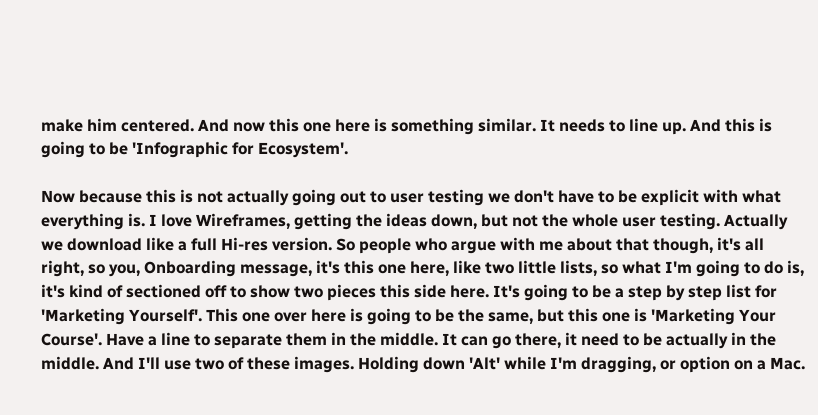make him centered. And now this one here is something similar. It needs to line up. And this is going to be 'Infographic for Ecosystem'.

Now because this is not actually going out to user testing we don't have to be explicit with what everything is. I love Wireframes, getting the ideas down, but not the whole user testing. Actually we download like a full Hi-res version. So people who argue with me about that though, it's all right, so you, Onboarding message, it's this one here, like two little lists, so what I'm going to do is, it's kind of sectioned off to show two pieces this side here. It's going to be a step by step list for 'Marketing Yourself'. This one over here is going to be the same, but this one is 'Marketing Your Course'. Have a line to separate them in the middle. It can go there, it need to be actually in the middle. And I'll use two of these images. Holding down 'Alt' while I'm dragging, or option on a Mac.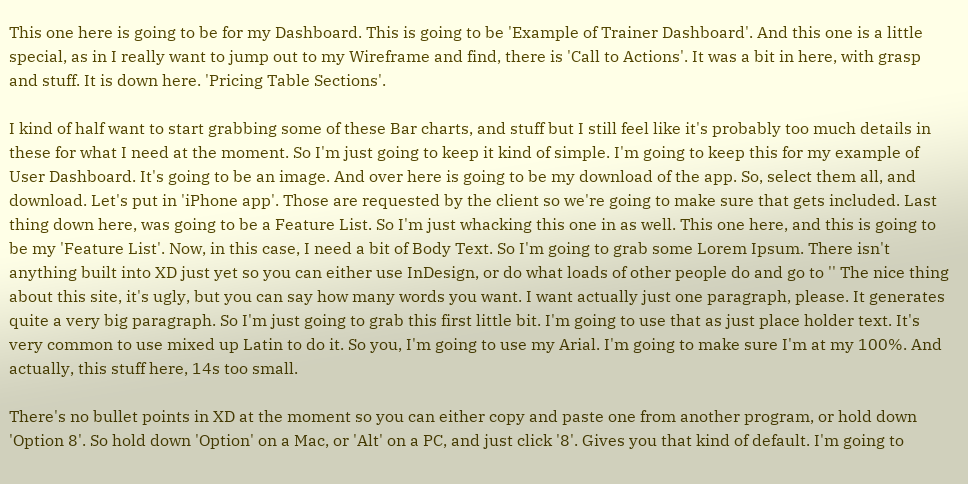This one here is going to be for my Dashboard. This is going to be 'Example of Trainer Dashboard'. And this one is a little special, as in I really want to jump out to my Wireframe and find, there is 'Call to Actions'. It was a bit in here, with grasp and stuff. It is down here. 'Pricing Table Sections'.

I kind of half want to start grabbing some of these Bar charts, and stuff but I still feel like it's probably too much details in these for what I need at the moment. So I'm just going to keep it kind of simple. I'm going to keep this for my example of User Dashboard. It's going to be an image. And over here is going to be my download of the app. So, select them all, and download. Let's put in 'iPhone app'. Those are requested by the client so we're going to make sure that gets included. Last thing down here, was going to be a Feature List. So I'm just whacking this one in as well. This one here, and this is going to be my 'Feature List'. Now, in this case, I need a bit of Body Text. So I'm going to grab some Lorem Ipsum. There isn't anything built into XD just yet so you can either use InDesign, or do what loads of other people do and go to '' The nice thing about this site, it's ugly, but you can say how many words you want. I want actually just one paragraph, please. It generates quite a very big paragraph. So I'm just going to grab this first little bit. I'm going to use that as just place holder text. It's very common to use mixed up Latin to do it. So you, I'm going to use my Arial. I'm going to make sure I'm at my 100%. And actually, this stuff here, 14s too small.

There's no bullet points in XD at the moment so you can either copy and paste one from another program, or hold down 'Option 8'. So hold down 'Option' on a Mac, or 'Alt' on a PC, and just click '8'. Gives you that kind of default. I'm going to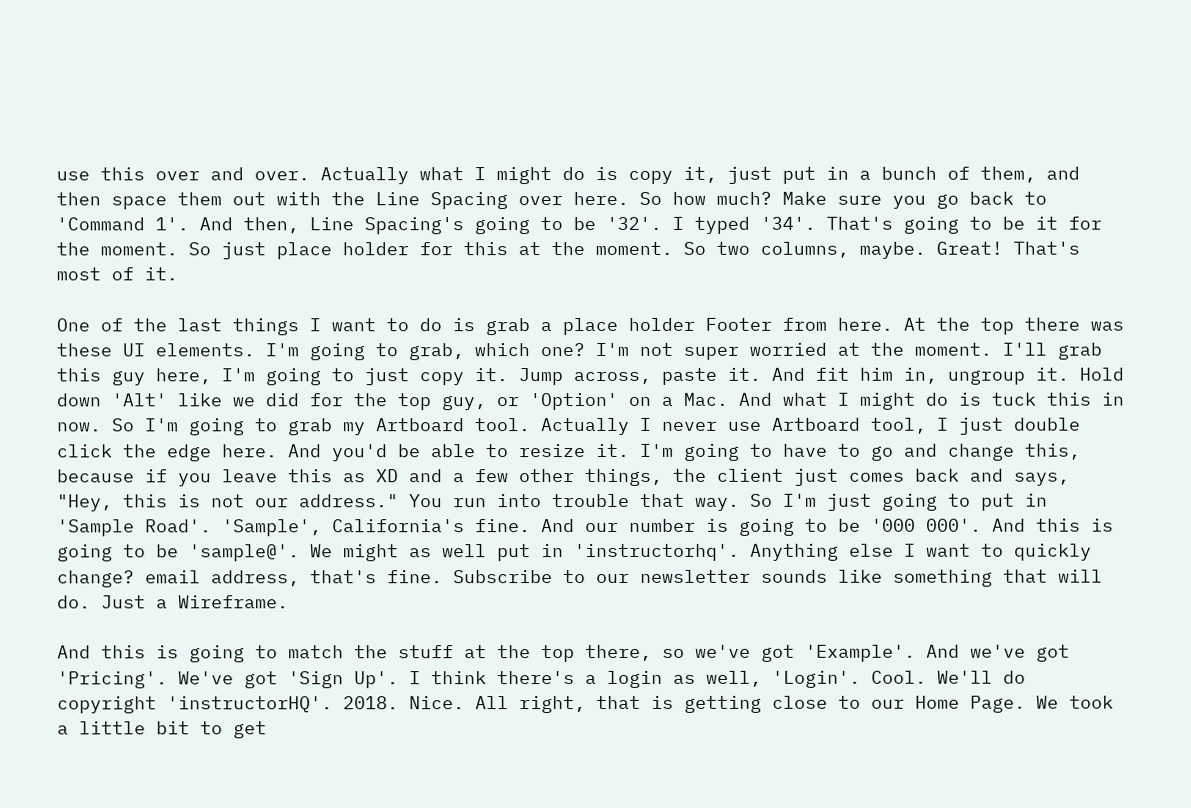use this over and over. Actually what I might do is copy it, just put in a bunch of them, and then space them out with the Line Spacing over here. So how much? Make sure you go back to 'Command 1'. And then, Line Spacing's going to be '32'. I typed '34'. That's going to be it for the moment. So just place holder for this at the moment. So two columns, maybe. Great! That's most of it.

One of the last things I want to do is grab a place holder Footer from here. At the top there was these UI elements. I'm going to grab, which one? I'm not super worried at the moment. I'll grab this guy here, I'm going to just copy it. Jump across, paste it. And fit him in, ungroup it. Hold down 'Alt' like we did for the top guy, or 'Option' on a Mac. And what I might do is tuck this in now. So I'm going to grab my Artboard tool. Actually I never use Artboard tool, I just double click the edge here. And you'd be able to resize it. I'm going to have to go and change this, because if you leave this as XD and a few other things, the client just comes back and says, "Hey, this is not our address." You run into trouble that way. So I'm just going to put in 'Sample Road'. 'Sample', California's fine. And our number is going to be '000 000'. And this is going to be 'sample@'. We might as well put in 'instructorhq'. Anything else I want to quickly change? email address, that's fine. Subscribe to our newsletter sounds like something that will do. Just a Wireframe.

And this is going to match the stuff at the top there, so we've got 'Example'. And we've got 'Pricing'. We've got 'Sign Up'. I think there's a login as well, 'Login'. Cool. We'll do copyright 'instructorHQ'. 2018. Nice. All right, that is getting close to our Home Page. We took a little bit to get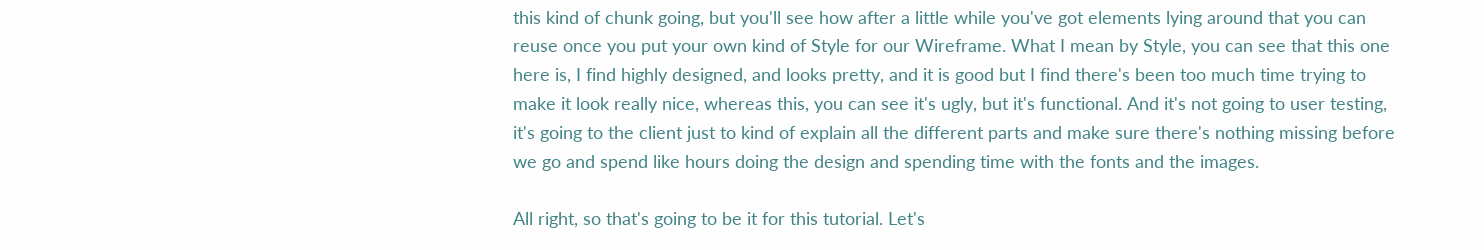this kind of chunk going, but you'll see how after a little while you've got elements lying around that you can reuse once you put your own kind of Style for our Wireframe. What I mean by Style, you can see that this one here is, I find highly designed, and looks pretty, and it is good but I find there's been too much time trying to make it look really nice, whereas this, you can see it's ugly, but it's functional. And it's not going to user testing, it's going to the client just to kind of explain all the different parts and make sure there's nothing missing before we go and spend like hours doing the design and spending time with the fonts and the images.

All right, so that's going to be it for this tutorial. Let's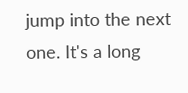jump into the next one. It's a long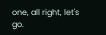one, all right, let's go.